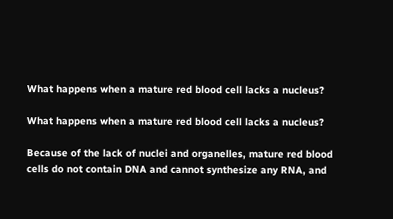What happens when a mature red blood cell lacks a nucleus?

What happens when a mature red blood cell lacks a nucleus?

Because of the lack of nuclei and organelles, mature red blood cells do not contain DNA and cannot synthesize any RNA, and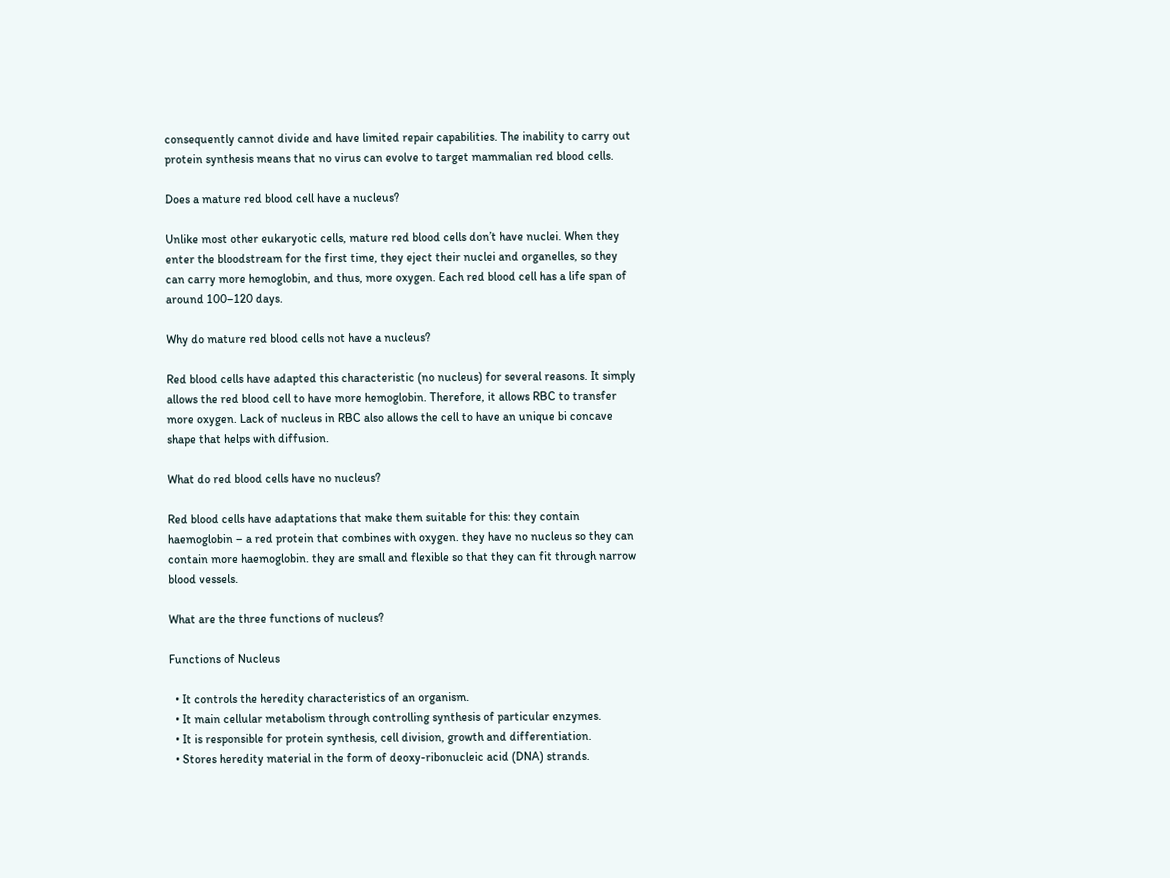consequently cannot divide and have limited repair capabilities. The inability to carry out protein synthesis means that no virus can evolve to target mammalian red blood cells.

Does a mature red blood cell have a nucleus?

Unlike most other eukaryotic cells, mature red blood cells don’t have nuclei. When they enter the bloodstream for the first time, they eject their nuclei and organelles, so they can carry more hemoglobin, and thus, more oxygen. Each red blood cell has a life span of around 100–120 days.

Why do mature red blood cells not have a nucleus?

Red blood cells have adapted this characteristic (no nucleus) for several reasons. It simply allows the red blood cell to have more hemoglobin. Therefore, it allows RBC to transfer more oxygen. Lack of nucleus in RBC also allows the cell to have an unique bi concave shape that helps with diffusion.

What do red blood cells have no nucleus?

Red blood cells have adaptations that make them suitable for this: they contain haemoglobin – a red protein that combines with oxygen. they have no nucleus so they can contain more haemoglobin. they are small and flexible so that they can fit through narrow blood vessels.

What are the three functions of nucleus?

Functions of Nucleus

  • It controls the heredity characteristics of an organism.
  • It main cellular metabolism through controlling synthesis of particular enzymes.
  • It is responsible for protein synthesis, cell division, growth and differentiation.
  • Stores heredity material in the form of deoxy-ribonucleic acid (DNA) strands.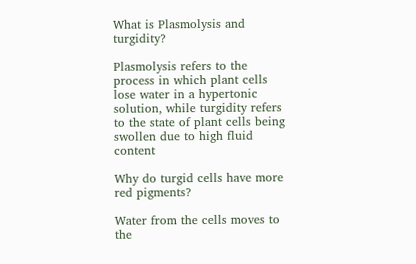What is Plasmolysis and turgidity?

Plasmolysis refers to the process in which plant cells lose water in a hypertonic solution, while turgidity refers to the state of plant cells being swollen due to high fluid content

Why do turgid cells have more red pigments?

Water from the cells moves to the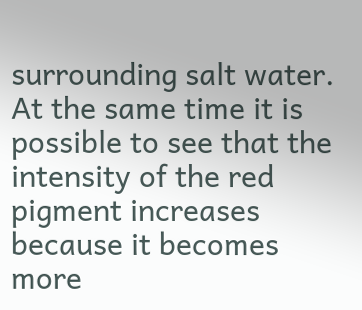surrounding salt water. At the same time it is possible to see that the intensity of the red pigment increases because it becomes more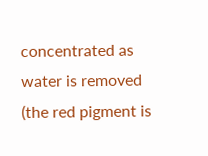concentrated as water is removed (the red pigment is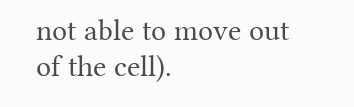not able to move out of the cell).